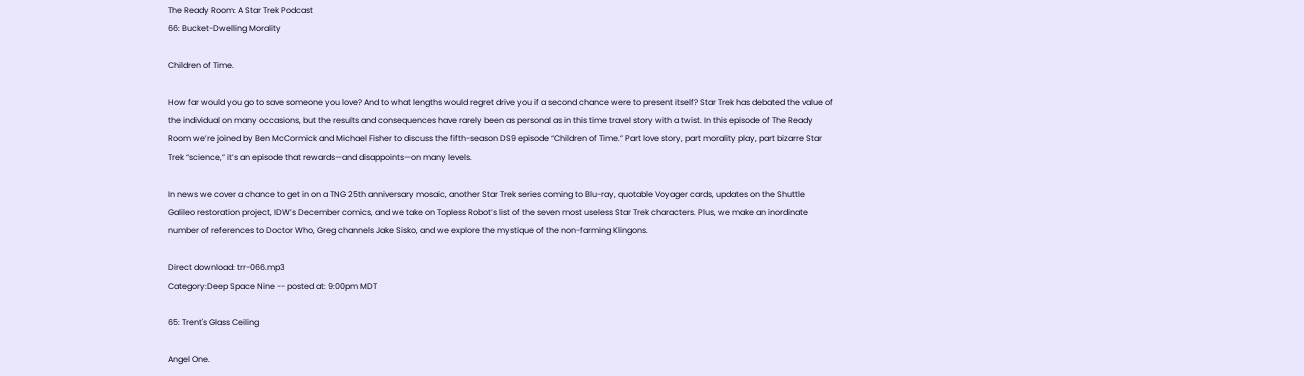The Ready Room: A Star Trek Podcast
66: Bucket-Dwelling Morality

Children of Time.

How far would you go to save someone you love? And to what lengths would regret drive you if a second chance were to present itself? Star Trek has debated the value of the individual on many occasions, but the results and consequences have rarely been as personal as in this time travel story with a twist. In this episode of The Ready Room we’re joined by Ben McCormick and Michael Fisher to discuss the fifth-season DS9 episode “Children of Time.” Part love story, part morality play, part bizarre Star Trek “science,” it’s an episode that rewards—and disappoints—on many levels.

In news we cover a chance to get in on a TNG 25th anniversary mosaic, another Star Trek series coming to Blu-ray, quotable Voyager cards, updates on the Shuttle Galileo restoration project, IDW’s December comics, and we take on Topless Robot’s list of the seven most useless Star Trek characters. Plus, we make an inordinate number of references to Doctor Who, Greg channels Jake Sisko, and we explore the mystique of the non-farming Klingons.

Direct download: trr-066.mp3
Category:Deep Space Nine -- posted at: 9:00pm MDT

65: Trent's Glass Ceiling

Angel One.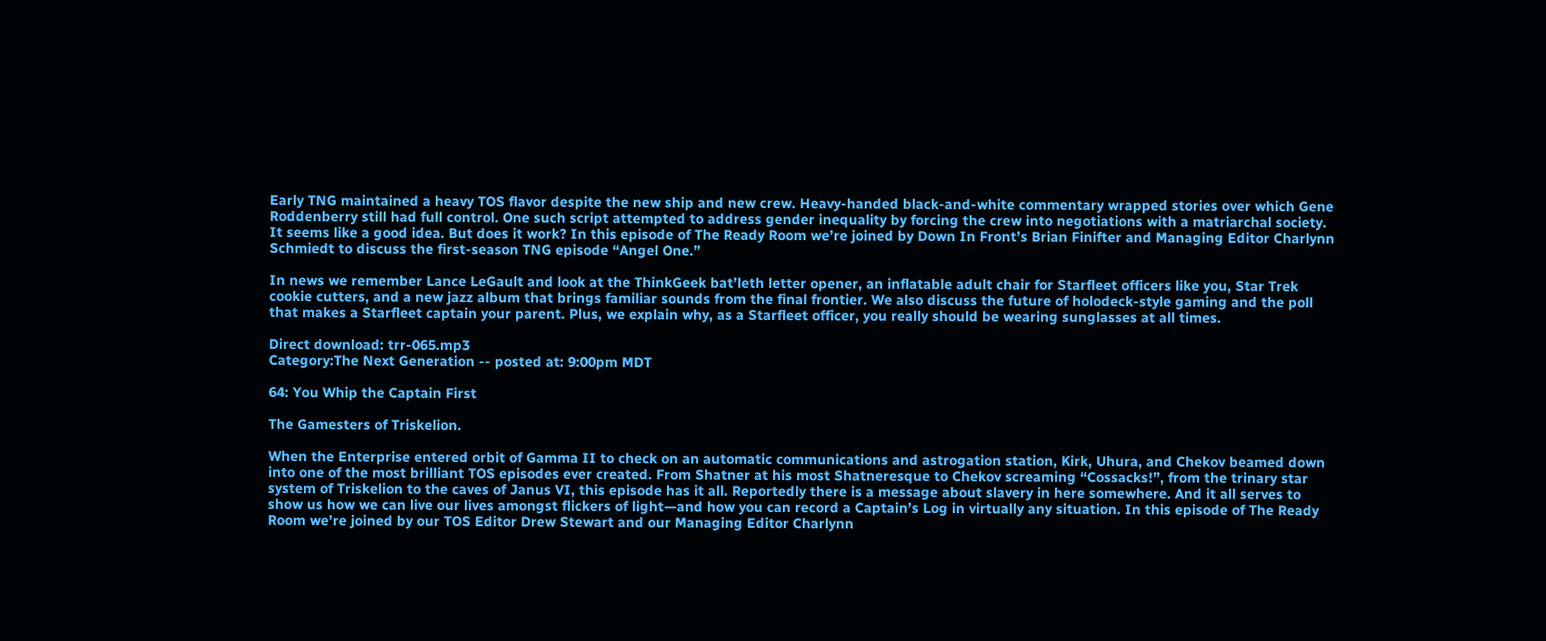Early TNG maintained a heavy TOS flavor despite the new ship and new crew. Heavy-handed black-and-white commentary wrapped stories over which Gene Roddenberry still had full control. One such script attempted to address gender inequality by forcing the crew into negotiations with a matriarchal society. It seems like a good idea. But does it work? In this episode of The Ready Room we’re joined by Down In Front’s Brian Finifter and Managing Editor Charlynn Schmiedt to discuss the first-season TNG episode “Angel One.”

In news we remember Lance LeGault and look at the ThinkGeek bat’leth letter opener, an inflatable adult chair for Starfleet officers like you, Star Trek cookie cutters, and a new jazz album that brings familiar sounds from the final frontier. We also discuss the future of holodeck-style gaming and the poll that makes a Starfleet captain your parent. Plus, we explain why, as a Starfleet officer, you really should be wearing sunglasses at all times.

Direct download: trr-065.mp3
Category:The Next Generation -- posted at: 9:00pm MDT

64: You Whip the Captain First

The Gamesters of Triskelion.

When the Enterprise entered orbit of Gamma II to check on an automatic communications and astrogation station, Kirk, Uhura, and Chekov beamed down into one of the most brilliant TOS episodes ever created. From Shatner at his most Shatneresque to Chekov screaming “Cossacks!”, from the trinary star system of Triskelion to the caves of Janus VI, this episode has it all. Reportedly there is a message about slavery in here somewhere. And it all serves to show us how we can live our lives amongst flickers of light—and how you can record a Captain’s Log in virtually any situation. In this episode of The Ready Room we’re joined by our TOS Editor Drew Stewart and our Managing Editor Charlynn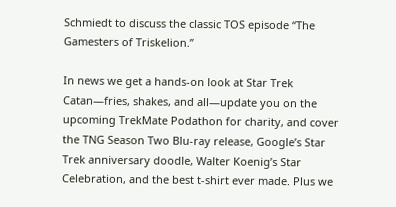Schmiedt to discuss the classic TOS episode “The Gamesters of Triskelion.”

In news we get a hands-on look at Star Trek Catan—fries, shakes, and all—update you on the upcoming TrekMate Podathon for charity, and cover the TNG Season Two Blu-ray release, Google’s Star Trek anniversary doodle, Walter Koenig’s Star Celebration, and the best t-shirt ever made. Plus we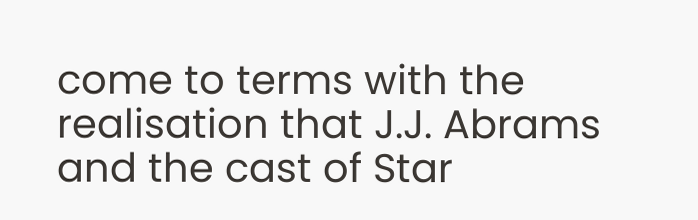come to terms with the realisation that J.J. Abrams and the cast of Star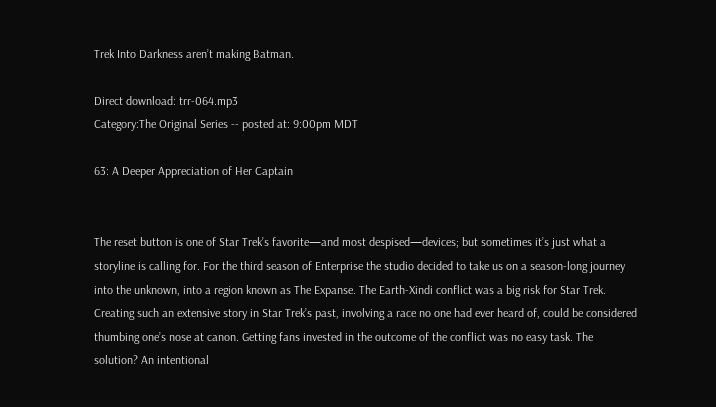Trek Into Darkness aren’t making Batman.

Direct download: trr-064.mp3
Category:The Original Series -- posted at: 9:00pm MDT

63: A Deeper Appreciation of Her Captain


The reset button is one of Star Trek’s favorite—and most despised—devices; but sometimes it’s just what a storyline is calling for. For the third season of Enterprise the studio decided to take us on a season-long journey into the unknown, into a region known as The Expanse. The Earth-Xindi conflict was a big risk for Star Trek. Creating such an extensive story in Star Trek’s past, involving a race no one had ever heard of, could be considered thumbing one’s nose at canon. Getting fans invested in the outcome of the conflict was no easy task. The solution? An intentional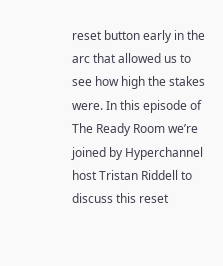reset button early in the arc that allowed us to see how high the stakes were. In this episode of The Ready Room we’re joined by Hyperchannel host Tristan Riddell to discuss this reset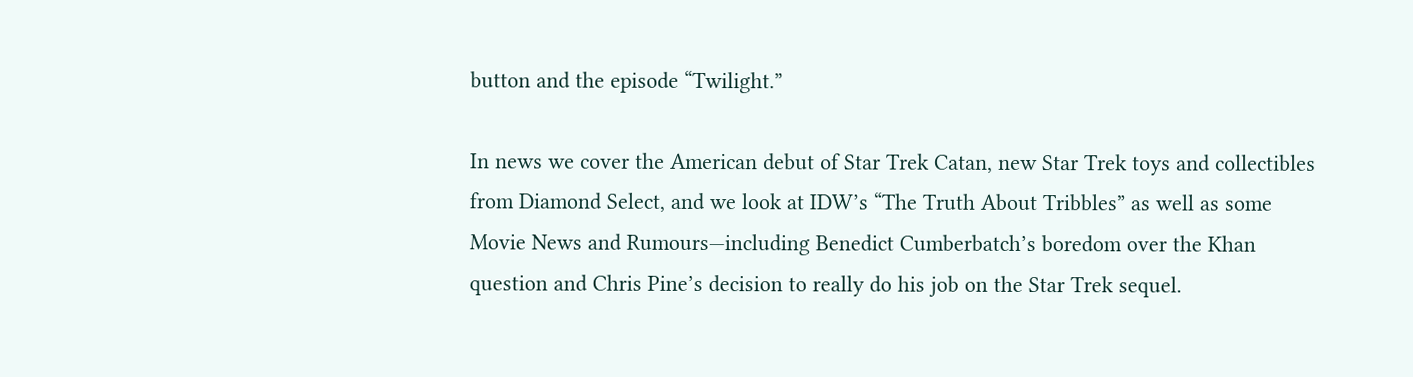button and the episode “Twilight.”

In news we cover the American debut of Star Trek Catan, new Star Trek toys and collectibles from Diamond Select, and we look at IDW’s “The Truth About Tribbles” as well as some Movie News and Rumours—including Benedict Cumberbatch’s boredom over the Khan question and Chris Pine’s decision to really do his job on the Star Trek sequel.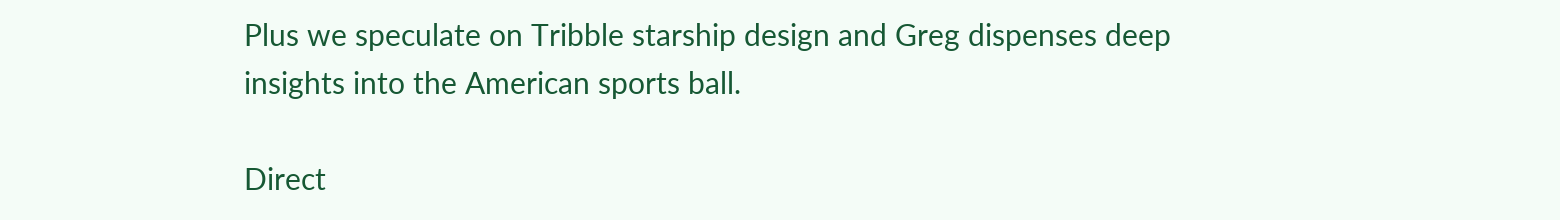Plus we speculate on Tribble starship design and Greg dispenses deep insights into the American sports ball.

Direct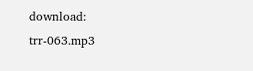download: trr-063.mp3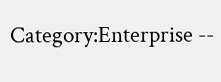Category:Enterprise --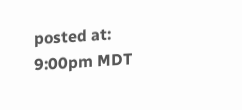posted at: 9:00pm MDT